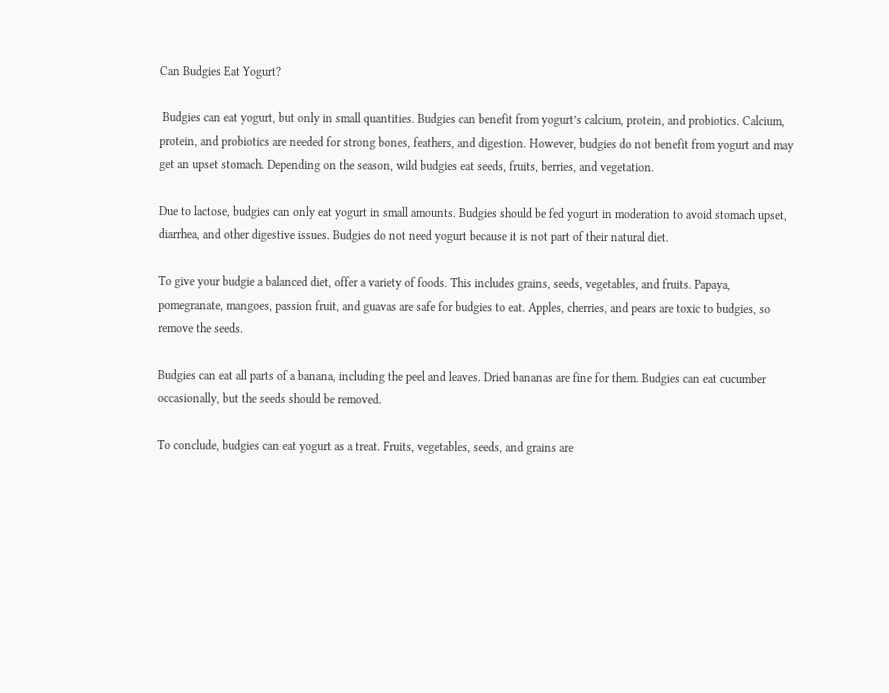Can Budgies Eat Yogurt?

 Budgies can eat yogurt, but only in small quantities. Budgies can benefit from yogurt’s calcium, protein, and probiotics. Calcium, protein, and probiotics are needed for strong bones, feathers, and digestion. However, budgies do not benefit from yogurt and may get an upset stomach. Depending on the season, wild budgies eat seeds, fruits, berries, and vegetation.

Due to lactose, budgies can only eat yogurt in small amounts. Budgies should be fed yogurt in moderation to avoid stomach upset, diarrhea, and other digestive issues. Budgies do not need yogurt because it is not part of their natural diet.

To give your budgie a balanced diet, offer a variety of foods. This includes grains, seeds, vegetables, and fruits. Papaya, pomegranate, mangoes, passion fruit, and guavas are safe for budgies to eat. Apples, cherries, and pears are toxic to budgies, so remove the seeds.

Budgies can eat all parts of a banana, including the peel and leaves. Dried bananas are fine for them. Budgies can eat cucumber occasionally, but the seeds should be removed.

To conclude, budgies can eat yogurt as a treat. Fruits, vegetables, seeds, and grains are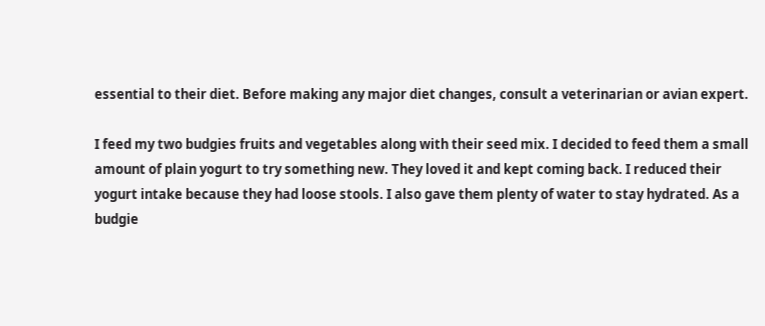essential to their diet. Before making any major diet changes, consult a veterinarian or avian expert.

I feed my two budgies fruits and vegetables along with their seed mix. I decided to feed them a small amount of plain yogurt to try something new. They loved it and kept coming back. I reduced their yogurt intake because they had loose stools. I also gave them plenty of water to stay hydrated. As a budgie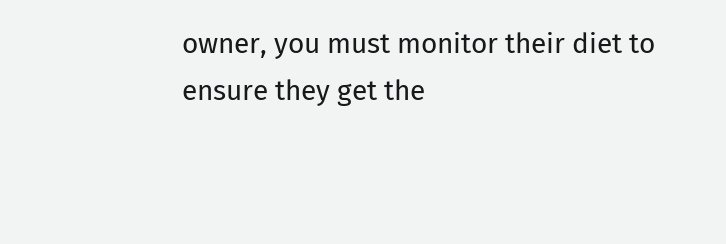owner, you must monitor their diet to ensure they get the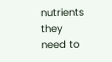nutrients they need to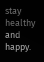stay healthy and happy.